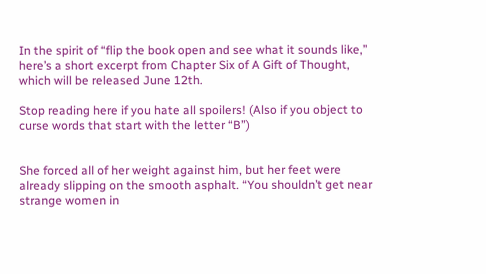In the spirit of “flip the book open and see what it sounds like,” here’s a short excerpt from Chapter Six of A Gift of Thought, which will be released June 12th.

Stop reading here if you hate all spoilers! (Also if you object to curse words that start with the letter “B”)


She forced all of her weight against him, but her feet were already slipping on the smooth asphalt. “You shouldn’t get near strange women in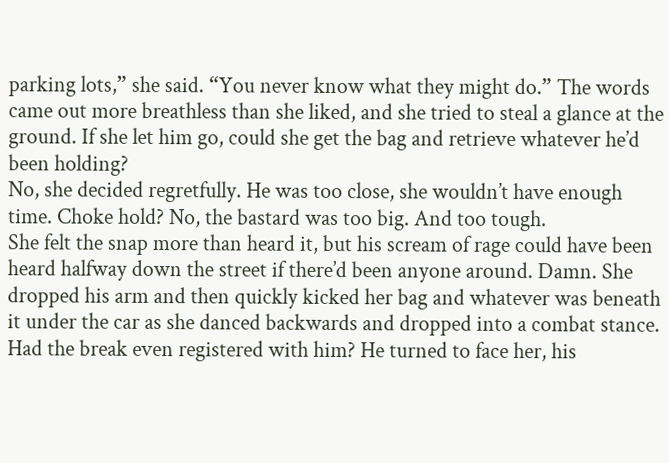parking lots,” she said. “You never know what they might do.” The words came out more breathless than she liked, and she tried to steal a glance at the ground. If she let him go, could she get the bag and retrieve whatever he’d been holding?
No, she decided regretfully. He was too close, she wouldn’t have enough time. Choke hold? No, the bastard was too big. And too tough.
She felt the snap more than heard it, but his scream of rage could have been heard halfway down the street if there’d been anyone around. Damn. She dropped his arm and then quickly kicked her bag and whatever was beneath it under the car as she danced backwards and dropped into a combat stance.
Had the break even registered with him? He turned to face her, his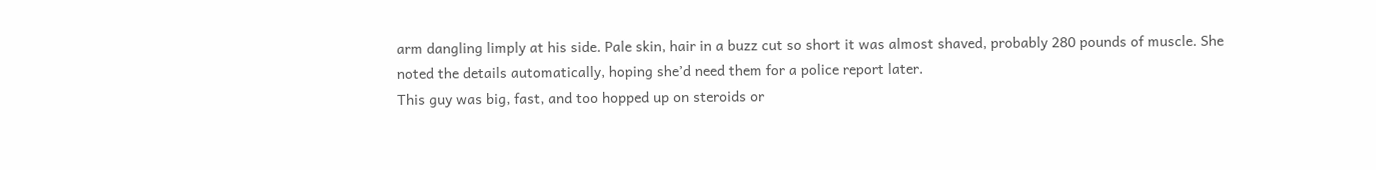arm dangling limply at his side. Pale skin, hair in a buzz cut so short it was almost shaved, probably 280 pounds of muscle. She noted the details automatically, hoping she’d need them for a police report later.
This guy was big, fast, and too hopped up on steroids or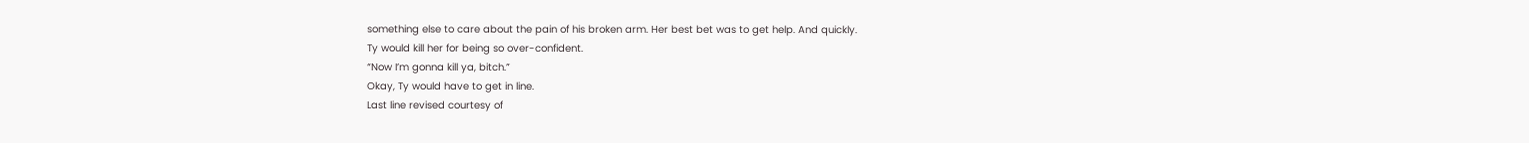something else to care about the pain of his broken arm. Her best bet was to get help. And quickly.
Ty would kill her for being so over-confident.
“Now I’m gonna kill ya, bitch.”
Okay, Ty would have to get in line.
Last line revised courtesy of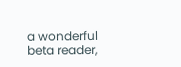a wonderful beta reader,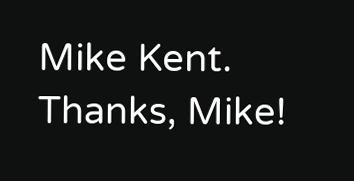Mike Kent. Thanks, Mike!